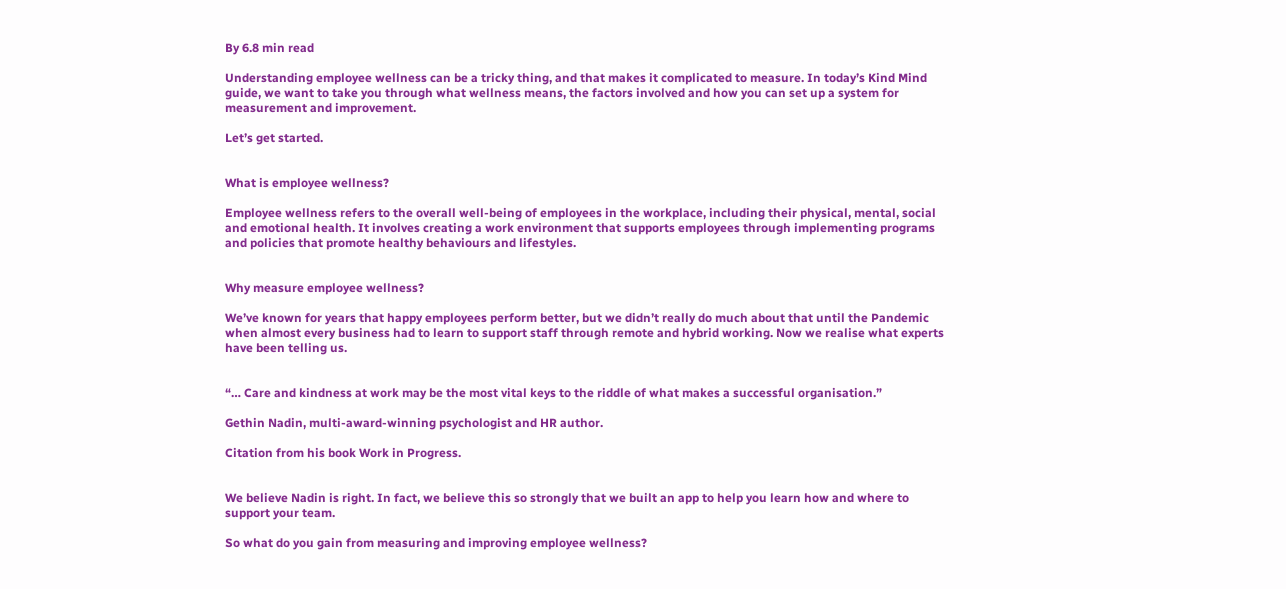By 6.8 min read

Understanding employee wellness can be a tricky thing, and that makes it complicated to measure. In today’s Kind Mind guide, we want to take you through what wellness means, the factors involved and how you can set up a system for measurement and improvement.

Let’s get started.


What is employee wellness?

Employee wellness refers to the overall well-being of employees in the workplace, including their physical, mental, social and emotional health. It involves creating a work environment that supports employees through implementing programs and policies that promote healthy behaviours and lifestyles.


Why measure employee wellness?

We’ve known for years that happy employees perform better, but we didn’t really do much about that until the Pandemic when almost every business had to learn to support staff through remote and hybrid working. Now we realise what experts have been telling us.


“… Care and kindness at work may be the most vital keys to the riddle of what makes a successful organisation.”

Gethin Nadin, multi-award-winning psychologist and HR author.

Citation from his book Work in Progress.


We believe Nadin is right. In fact, we believe this so strongly that we built an app to help you learn how and where to support your team.

So what do you gain from measuring and improving employee wellness?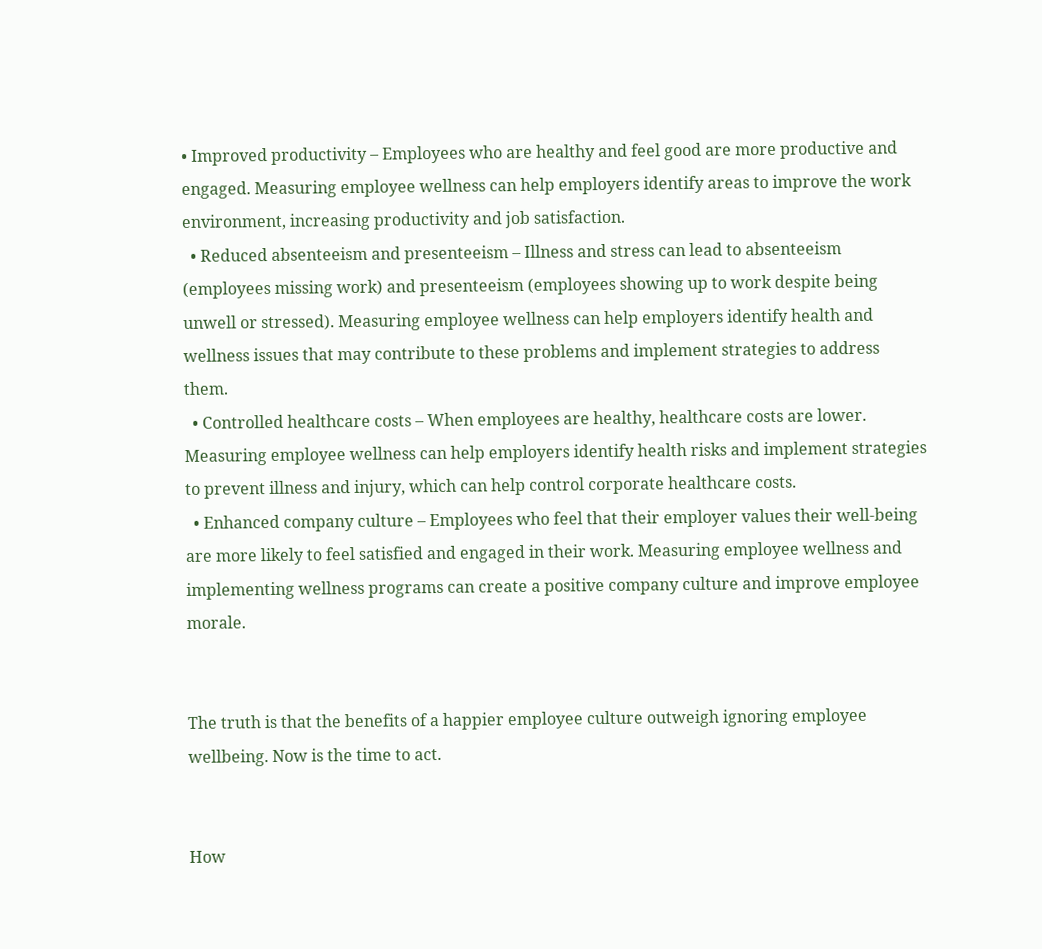• Improved productivity – Employees who are healthy and feel good are more productive and engaged. Measuring employee wellness can help employers identify areas to improve the work environment, increasing productivity and job satisfaction.
  • Reduced absenteeism and presenteeism – Illness and stress can lead to absenteeism (employees missing work) and presenteeism (employees showing up to work despite being unwell or stressed). Measuring employee wellness can help employers identify health and wellness issues that may contribute to these problems and implement strategies to address them.
  • Controlled healthcare costs – When employees are healthy, healthcare costs are lower. Measuring employee wellness can help employers identify health risks and implement strategies to prevent illness and injury, which can help control corporate healthcare costs.
  • Enhanced company culture – Employees who feel that their employer values their well-being are more likely to feel satisfied and engaged in their work. Measuring employee wellness and implementing wellness programs can create a positive company culture and improve employee morale.


The truth is that the benefits of a happier employee culture outweigh ignoring employee wellbeing. Now is the time to act.


How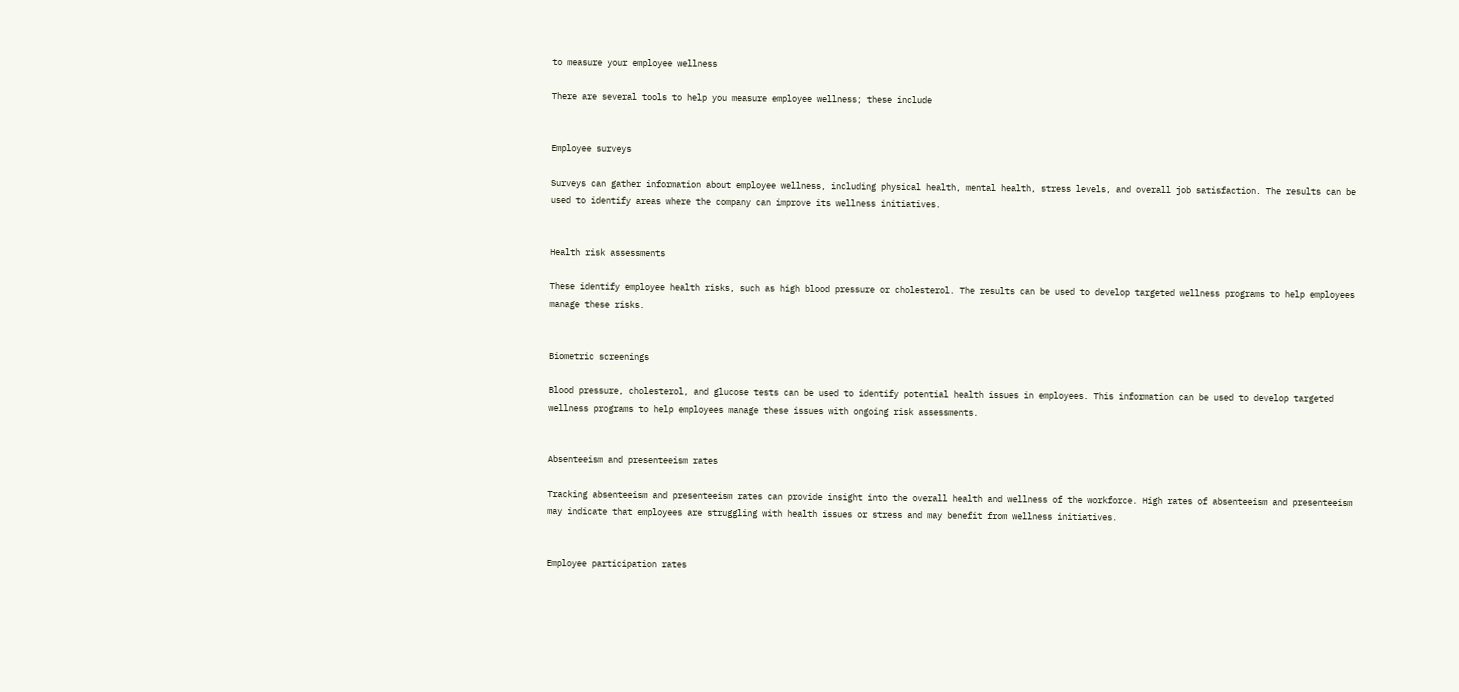to measure your employee wellness

There are several tools to help you measure employee wellness; these include


Employee surveys

Surveys can gather information about employee wellness, including physical health, mental health, stress levels, and overall job satisfaction. The results can be used to identify areas where the company can improve its wellness initiatives.


Health risk assessments

These identify employee health risks, such as high blood pressure or cholesterol. The results can be used to develop targeted wellness programs to help employees manage these risks.


Biometric screenings

Blood pressure, cholesterol, and glucose tests can be used to identify potential health issues in employees. This information can be used to develop targeted wellness programs to help employees manage these issues with ongoing risk assessments.


Absenteeism and presenteeism rates

Tracking absenteeism and presenteeism rates can provide insight into the overall health and wellness of the workforce. High rates of absenteeism and presenteeism may indicate that employees are struggling with health issues or stress and may benefit from wellness initiatives.


Employee participation rates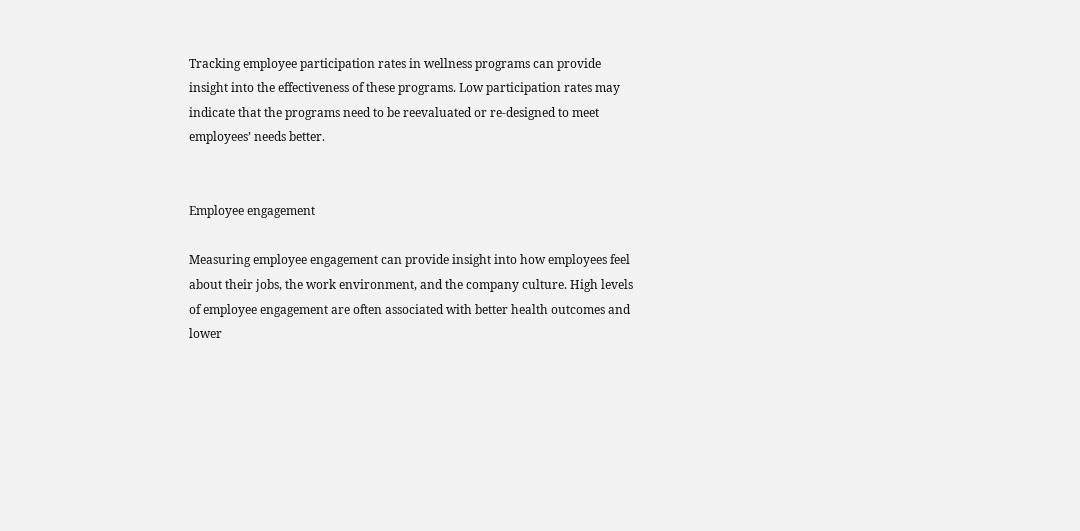Tracking employee participation rates in wellness programs can provide insight into the effectiveness of these programs. Low participation rates may indicate that the programs need to be reevaluated or re-designed to meet employees’ needs better.


Employee engagement

Measuring employee engagement can provide insight into how employees feel about their jobs, the work environment, and the company culture. High levels of employee engagement are often associated with better health outcomes and lower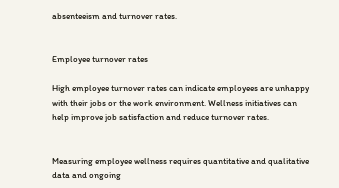absenteeism and turnover rates.


Employee turnover rates

High employee turnover rates can indicate employees are unhappy with their jobs or the work environment. Wellness initiatives can help improve job satisfaction and reduce turnover rates.


Measuring employee wellness requires quantitative and qualitative data and ongoing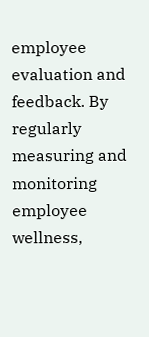employee evaluation and feedback. By regularly measuring and monitoring employee wellness,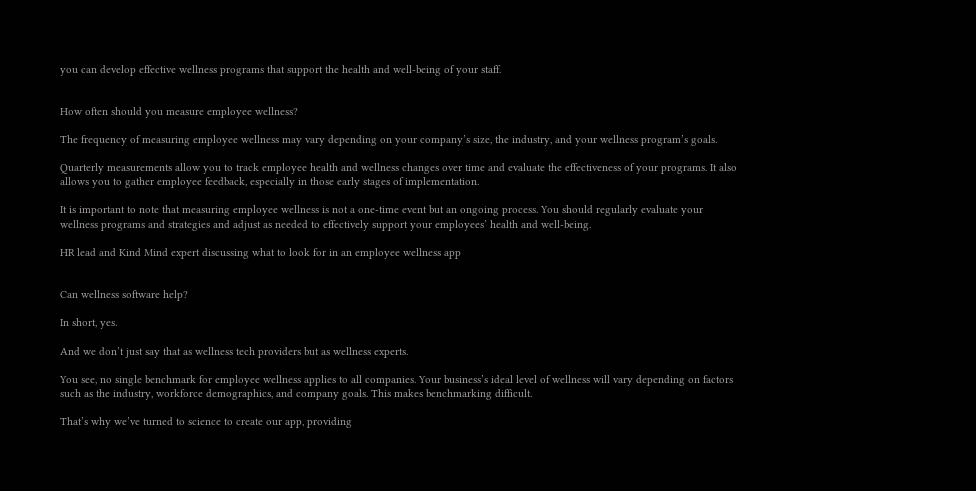you can develop effective wellness programs that support the health and well-being of your staff.


How often should you measure employee wellness?

The frequency of measuring employee wellness may vary depending on your company’s size, the industry, and your wellness program’s goals.

Quarterly measurements allow you to track employee health and wellness changes over time and evaluate the effectiveness of your programs. It also allows you to gather employee feedback, especially in those early stages of implementation.

It is important to note that measuring employee wellness is not a one-time event but an ongoing process. You should regularly evaluate your wellness programs and strategies and adjust as needed to effectively support your employees’ health and well-being.

HR lead and Kind Mind expert discussing what to look for in an employee wellness app


Can wellness software help?

In short, yes.

And we don’t just say that as wellness tech providers but as wellness experts.

You see, no single benchmark for employee wellness applies to all companies. Your business’s ideal level of wellness will vary depending on factors such as the industry, workforce demographics, and company goals. This makes benchmarking difficult.

That’s why we’ve turned to science to create our app, providing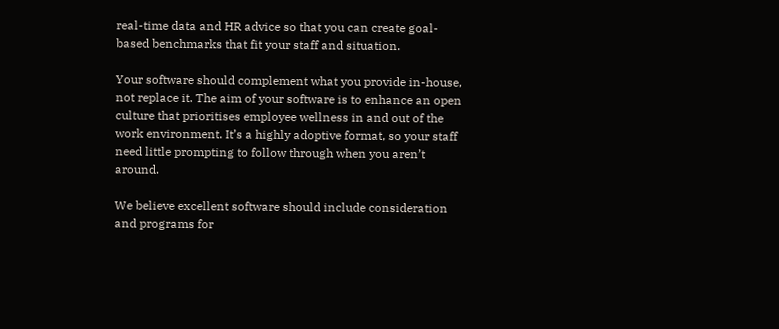real-time data and HR advice so that you can create goal-based benchmarks that fit your staff and situation.

Your software should complement what you provide in-house, not replace it. The aim of your software is to enhance an open culture that prioritises employee wellness in and out of the work environment. It’s a highly adoptive format, so your staff need little prompting to follow through when you aren’t around.

We believe excellent software should include consideration and programs for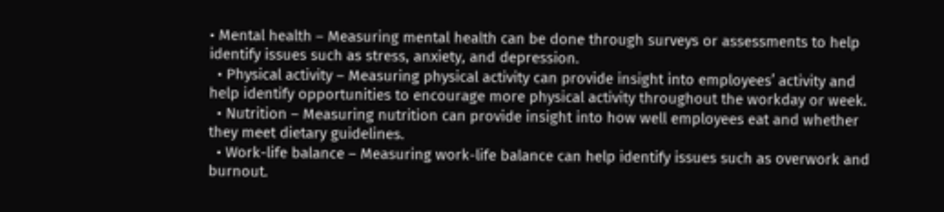• Mental health – Measuring mental health can be done through surveys or assessments to help identify issues such as stress, anxiety, and depression.
  • Physical activity – Measuring physical activity can provide insight into employees’ activity and help identify opportunities to encourage more physical activity throughout the workday or week.
  • Nutrition – Measuring nutrition can provide insight into how well employees eat and whether they meet dietary guidelines.
  • Work-life balance – Measuring work-life balance can help identify issues such as overwork and burnout.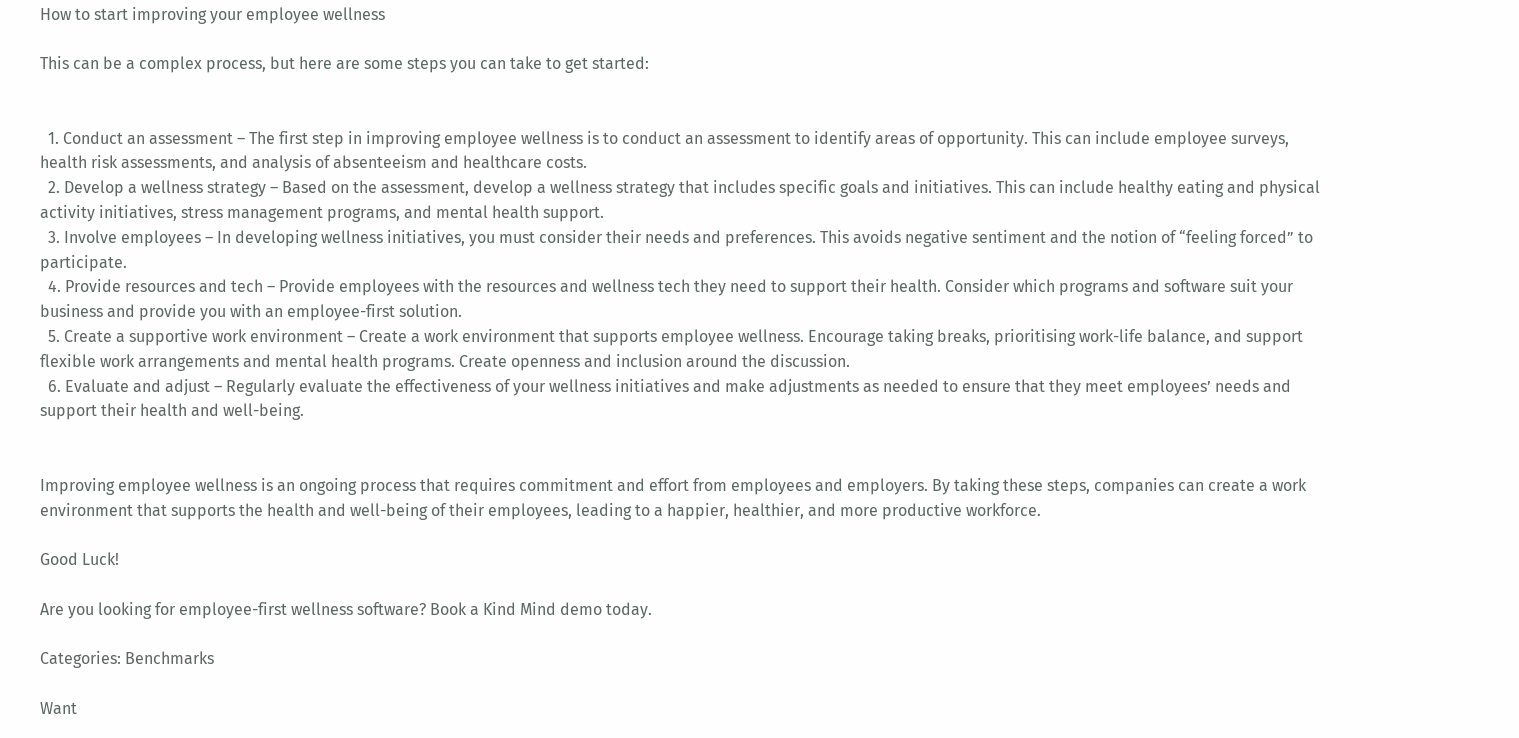How to start improving your employee wellness

This can be a complex process, but here are some steps you can take to get started:


  1. Conduct an assessment – The first step in improving employee wellness is to conduct an assessment to identify areas of opportunity. This can include employee surveys, health risk assessments, and analysis of absenteeism and healthcare costs.
  2. Develop a wellness strategy – Based on the assessment, develop a wellness strategy that includes specific goals and initiatives. This can include healthy eating and physical activity initiatives, stress management programs, and mental health support.
  3. Involve employees – In developing wellness initiatives, you must consider their needs and preferences. This avoids negative sentiment and the notion of “feeling forced” to participate.
  4. Provide resources and tech – Provide employees with the resources and wellness tech they need to support their health. Consider which programs and software suit your business and provide you with an employee-first solution.
  5. Create a supportive work environment – Create a work environment that supports employee wellness. Encourage taking breaks, prioritising work-life balance, and support flexible work arrangements and mental health programs. Create openness and inclusion around the discussion.
  6. Evaluate and adjust – Regularly evaluate the effectiveness of your wellness initiatives and make adjustments as needed to ensure that they meet employees’ needs and support their health and well-being.


Improving employee wellness is an ongoing process that requires commitment and effort from employees and employers. By taking these steps, companies can create a work environment that supports the health and well-being of their employees, leading to a happier, healthier, and more productive workforce.

Good Luck!

Are you looking for employee-first wellness software? Book a Kind Mind demo today.

Categories: Benchmarks

Want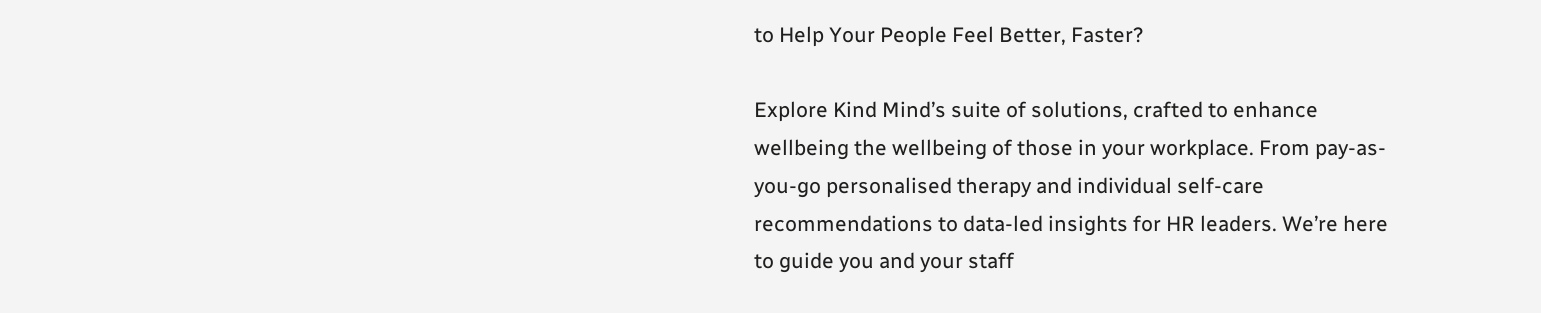to Help Your People Feel Better, Faster?

Explore Kind Mind’s suite of solutions, crafted to enhance wellbeing the wellbeing of those in your workplace. From pay-as-you-go personalised therapy and individual self-care recommendations to data-led insights for HR leaders. We’re here to guide you and your staff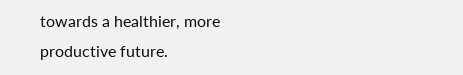towards a healthier, more productive future.